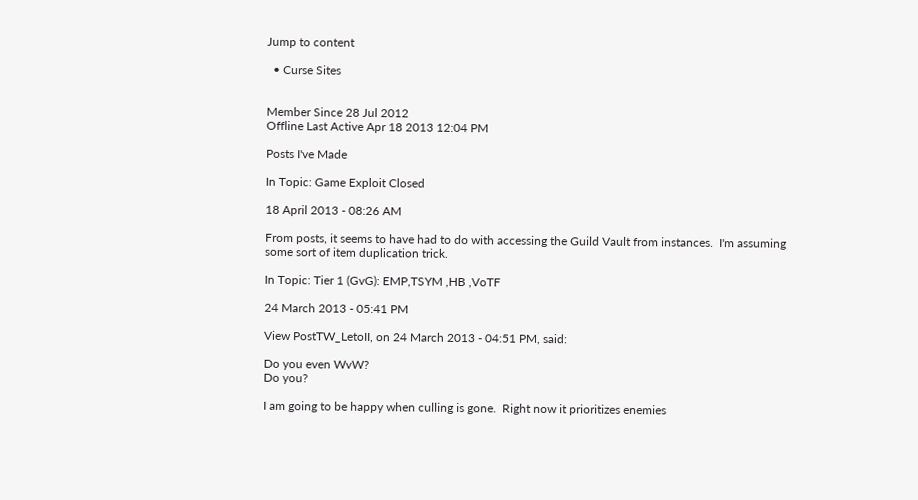Jump to content

  • Curse Sites


Member Since 28 Jul 2012
Offline Last Active Apr 18 2013 12:04 PM

Posts I've Made

In Topic: Game Exploit Closed

18 April 2013 - 08:26 AM

From posts, it seems to have had to do with accessing the Guild Vault from instances.  I'm assuming some sort of item duplication trick.

In Topic: Tier 1 (GvG): EMP,TSYM ,HB ,VoTF

24 March 2013 - 05:41 PM

View PostTW_LetoII, on 24 March 2013 - 04:51 PM, said:

Do you even WvW?
Do you?

I am going to be happy when culling is gone.  Right now it prioritizes enemies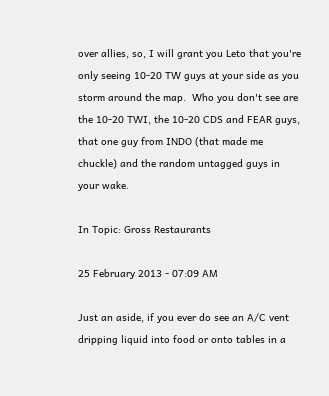over allies, so, I will grant you Leto that you're only seeing 10-20 TW guys at your side as you storm around the map.  Who you don't see are the 10-20 TWI, the 10-20 CDS and FEAR guys, that one guy from INDO (that made me chuckle) and the random untagged guys in your wake.

In Topic: Gross Restaurants

25 February 2013 - 07:09 AM

Just an aside, if you ever do see an A/C vent dripping liquid into food or onto tables in a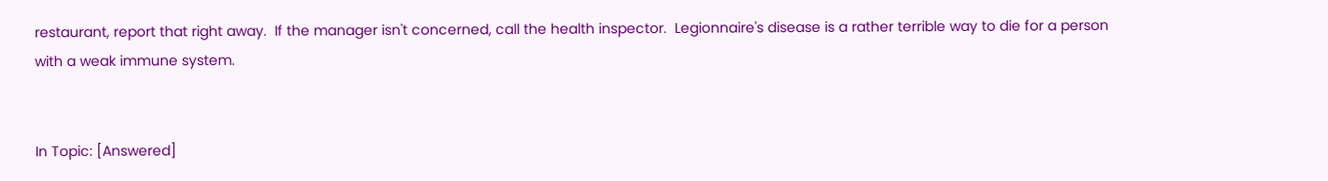restaurant, report that right away.  If the manager isn't concerned, call the health inspector.  Legionnaire's disease is a rather terrible way to die for a person with a weak immune system.


In Topic: [Answered]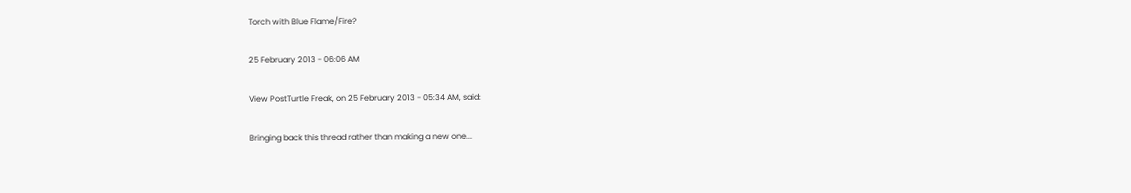Torch with Blue Flame/Fire?

25 February 2013 - 06:06 AM

View PostTurtle Freak, on 25 February 2013 - 05:34 AM, said:

Bringing back this thread rather than making a new one...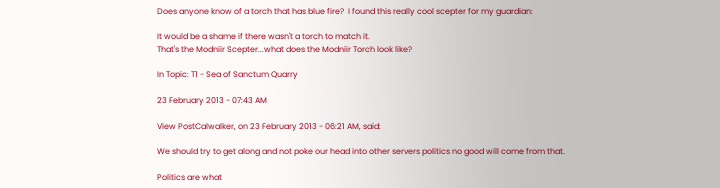Does anyone know of a torch that has blue fire?  I found this really cool scepter for my guardian:

It would be a shame if there wasn't a torch to match it.
That's the Modniir Scepter...what does the Modniir Torch look like?

In Topic: T1 - Sea of Sanctum Quarry

23 February 2013 - 07:43 AM

View PostCalwalker, on 23 February 2013 - 06:21 AM, said:

We should try to get along and not poke our head into other servers politics no good will come from that.

Politics are what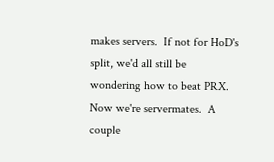makes servers.  If not for HoD's split, we'd all still be wondering how to beat PRX.  Now we're servermates.  A couple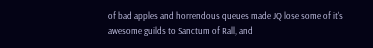of bad apples and horrendous queues made JQ lose some of it's awesome guilds to Sanctum of Rall, and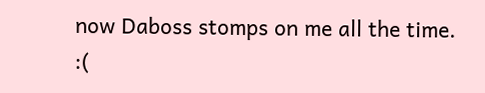now Daboss stomps on me all the time. :(